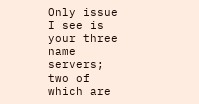Only issue I see is your three name servers; two of which are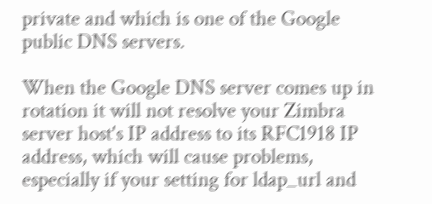private and which is one of the Google public DNS servers.

When the Google DNS server comes up in rotation it will not resolve your Zimbra server host's IP address to its RFC1918 IP address, which will cause problems, especially if your setting for ldap_url and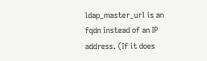ldap_master_url is an fqdn instead of an IP address. (If it does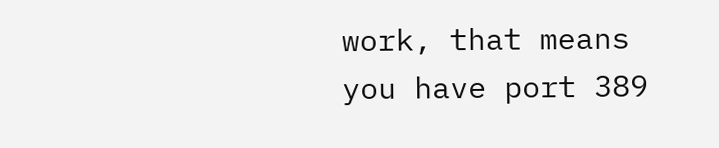work, that means you have port 389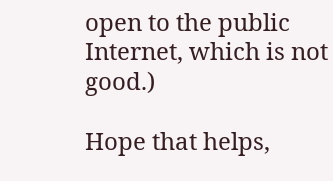open to the public Internet, which is not good.)

Hope that helps,